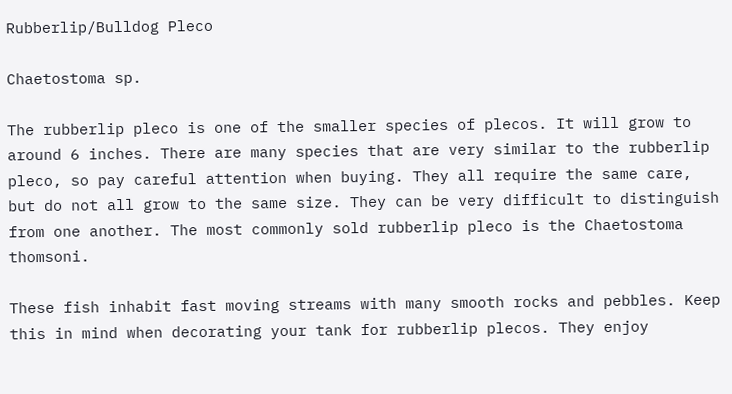Rubberlip/Bulldog Pleco

Chaetostoma sp.

The rubberlip pleco is one of the smaller species of plecos. It will grow to around 6 inches. There are many species that are very similar to the rubberlip pleco, so pay careful attention when buying. They all require the same care, but do not all grow to the same size. They can be very difficult to distinguish from one another. The most commonly sold rubberlip pleco is the Chaetostoma thomsoni.

These fish inhabit fast moving streams with many smooth rocks and pebbles. Keep this in mind when decorating your tank for rubberlip plecos. They enjoy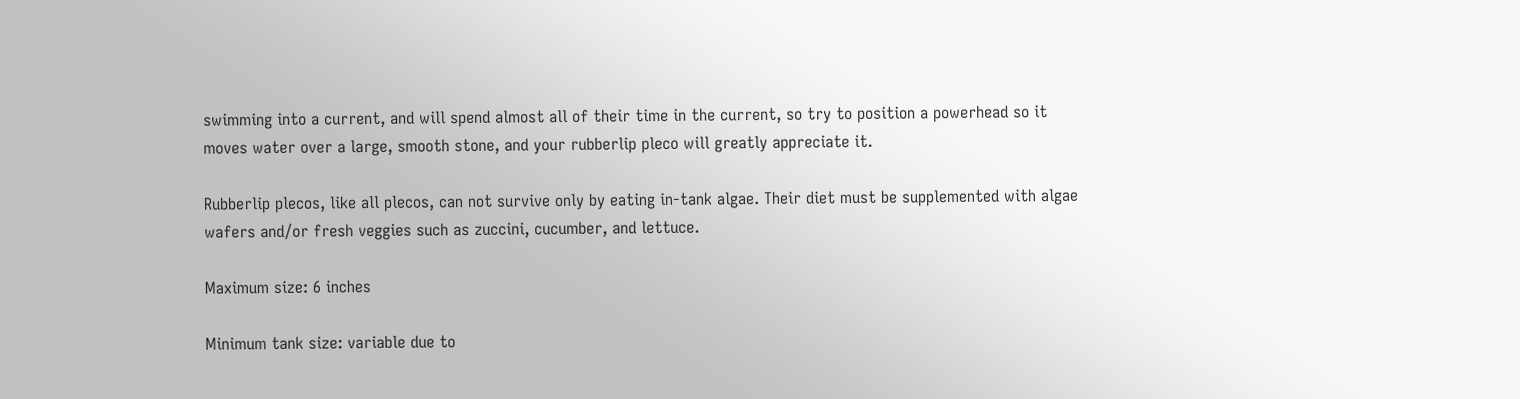swimming into a current, and will spend almost all of their time in the current, so try to position a powerhead so it moves water over a large, smooth stone, and your rubberlip pleco will greatly appreciate it.

Rubberlip plecos, like all plecos, can not survive only by eating in-tank algae. Their diet must be supplemented with algae wafers and/or fresh veggies such as zuccini, cucumber, and lettuce.

Maximum size: 6 inches

Minimum tank size: variable due to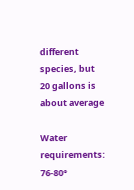different species, but 20 gallons is about average

Water requirements: 76-80°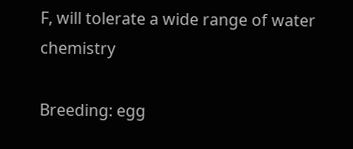F, will tolerate a wide range of water chemistry

Breeding: egg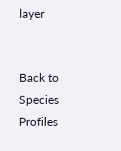layer


Back to Species Profiles